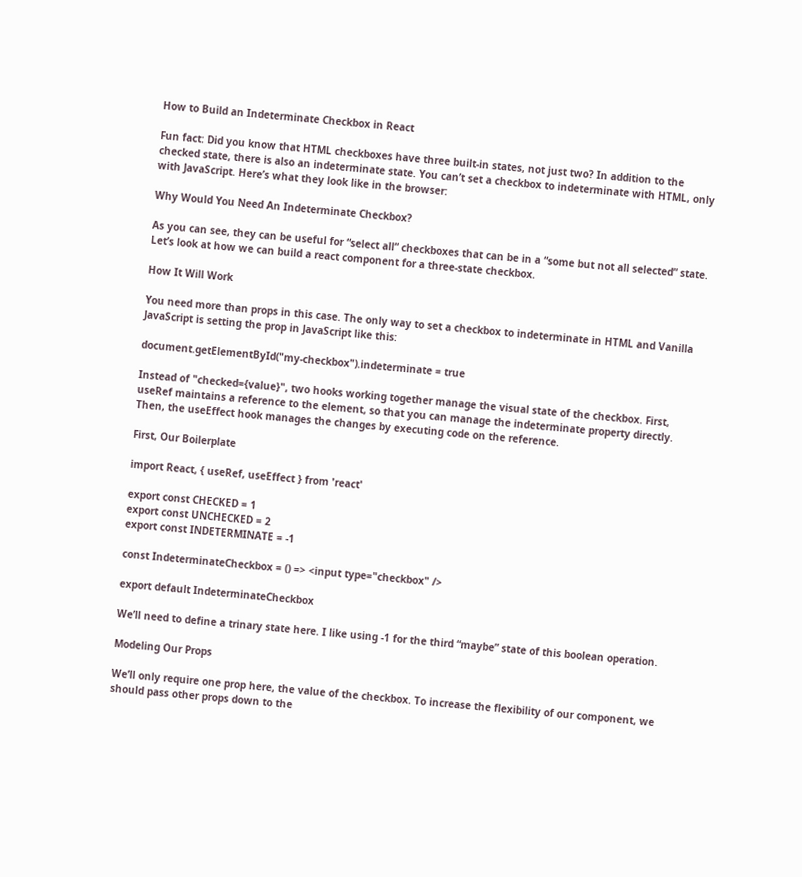How to Build an Indeterminate Checkbox in React

Fun fact: Did you know that HTML checkboxes have three built-in states, not just two? In addition to the checked state, there is also an indeterminate state. You can’t set a checkbox to indeterminate with HTML, only with JavaScript. Here’s what they look like in the browser:

Why Would You Need An Indeterminate Checkbox?

As you can see, they can be useful for “select all” checkboxes that can be in a “some but not all selected” state. Let’s look at how we can build a react component for a three-state checkbox.

How It Will Work

You need more than props in this case. The only way to set a checkbox to indeterminate in HTML and Vanilla JavaScript is setting the prop in JavaScript like this:

document.getElementById("my-checkbox").indeterminate = true

Instead of "checked={value}", two hooks working together manage the visual state of the checkbox. First, useRef maintains a reference to the element, so that you can manage the indeterminate property directly. Then, the useEffect hook manages the changes by executing code on the reference.

First, Our Boilerplate

import React, { useRef, useEffect } from 'react'

export const CHECKED = 1
export const UNCHECKED = 2
export const INDETERMINATE = -1

const IndeterminateCheckbox = () => <input type="checkbox" />

export default IndeterminateCheckbox

We’ll need to define a trinary state here. I like using -1 for the third “maybe” state of this boolean operation.

Modeling Our Props

We’ll only require one prop here, the value of the checkbox. To increase the flexibility of our component, we should pass other props down to the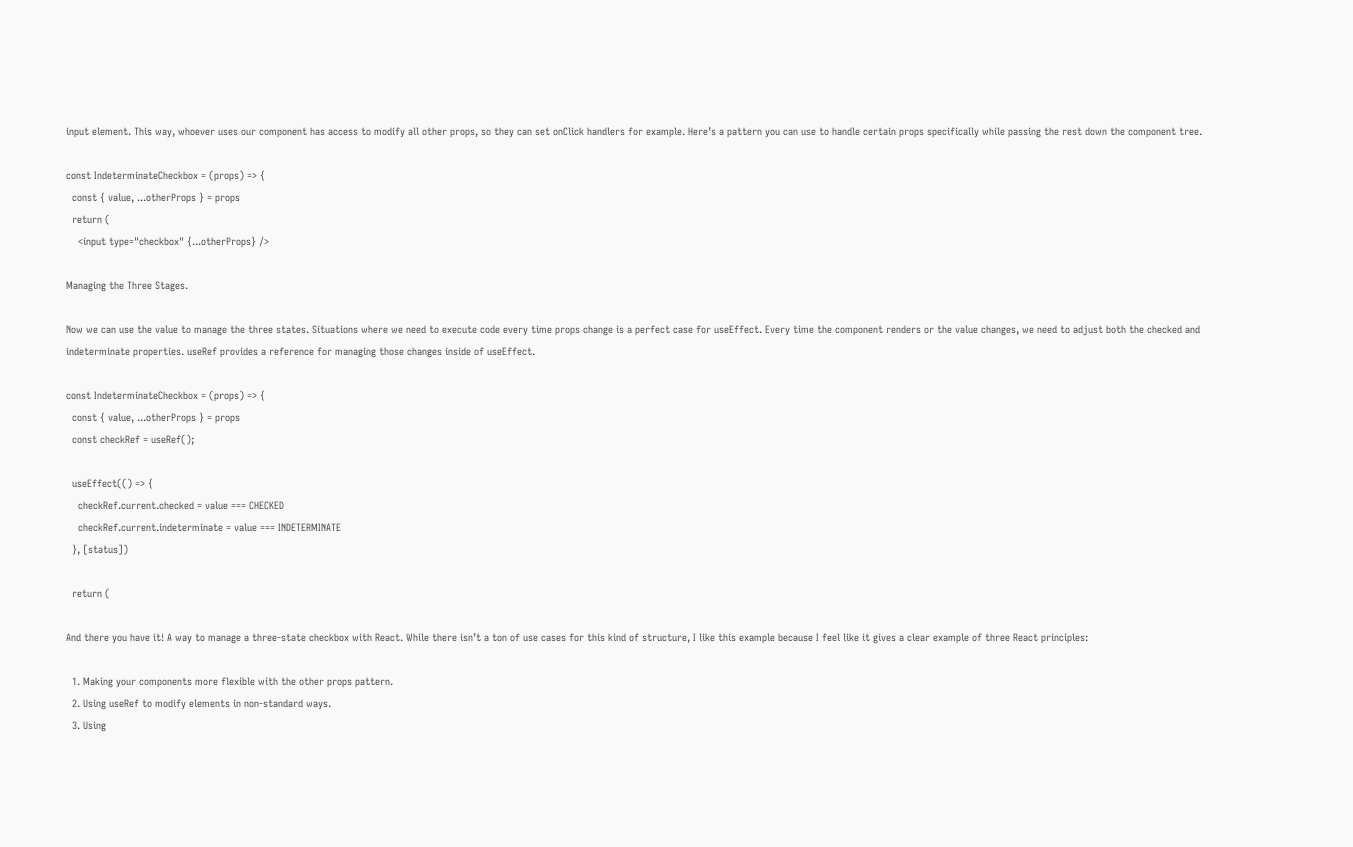input element. This way, whoever uses our component has access to modify all other props, so they can set onClick handlers for example. Here’s a pattern you can use to handle certain props specifically while passing the rest down the component tree.

const IndeterminateCheckbox = (props) => {
  const { value, ...otherProps } = props
  return (
    <input type="checkbox" {...otherProps} />

Managing the Three Stages.

Now we can use the value to manage the three states. Situations where we need to execute code every time props change is a perfect case for useEffect. Every time the component renders or the value changes, we need to adjust both the checked and indeterminate properties. useRef provides a reference for managing those changes inside of useEffect.

const IndeterminateCheckbox = (props) => {
  const { value, ...otherProps } = props
  const checkRef = useRef();

  useEffect(() => {
    checkRef.current.checked = value === CHECKED
    checkRef.current.indeterminate = value === INDETERMINATE
  }, [status])

  return (

And there you have it! A way to manage a three-state checkbox with React. While there isn’t a ton of use cases for this kind of structure, I like this example because I feel like it gives a clear example of three React principles:

  1. Making your components more flexible with the other props pattern.
  2. Using useRef to modify elements in non-standard ways.
  3. Using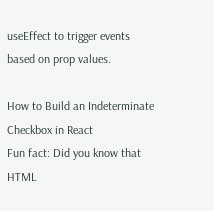useEffect to trigger events based on prop values.

How to Build an Indeterminate Checkbox in React
Fun fact: Did you know that HTML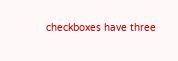checkboxes have three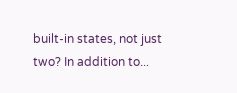built-in states, not just two? In addition to...